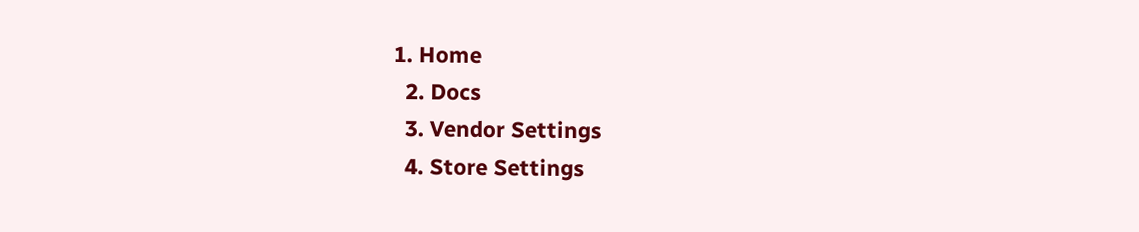1. Home
  2. Docs
  3. Vendor Settings
  4. Store Settings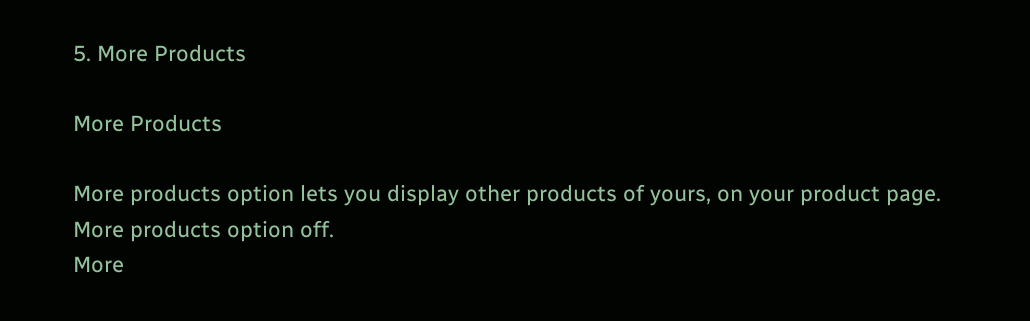5. More Products

More Products

More products option lets you display other products of yours, on your product page.
More products option off.
More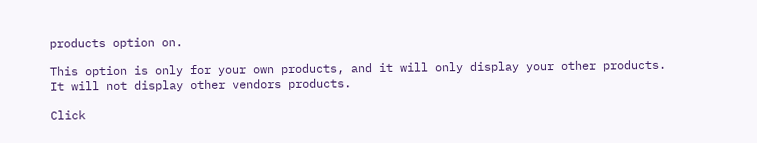products option on.

This option is only for your own products, and it will only display your other products. It will not display other vendors products.

Click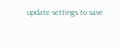update settings to save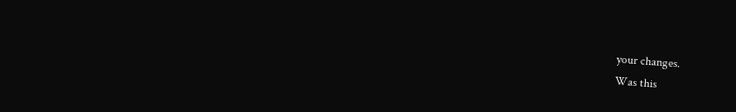your changes.
Was this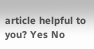article helpful to you? Yes No